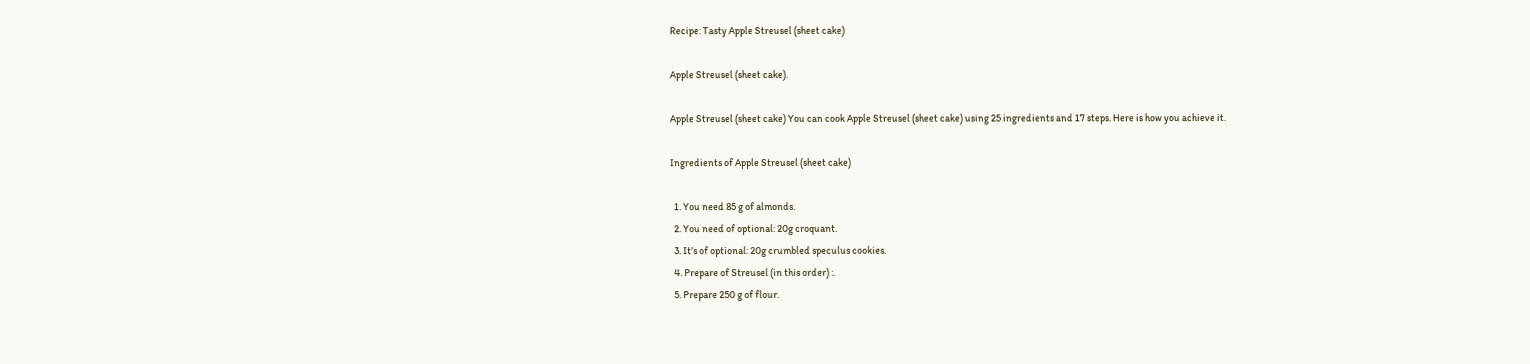Recipe: Tasty Apple Streusel (sheet cake)

Apple Streusel (sheet cake).

Apple Streusel (sheet cake) You can cook Apple Streusel (sheet cake) using 25 ingredients and 17 steps. Here is how you achieve it.

Ingredients of Apple Streusel (sheet cake)

  1. You need 85 g of almonds.
  2. You need of optional: 20g croquant.
  3. It’s of optional: 20g crumbled speculus cookies.
  4. Prepare of Streusel (in this order) :.
  5. Prepare 250 g of flour.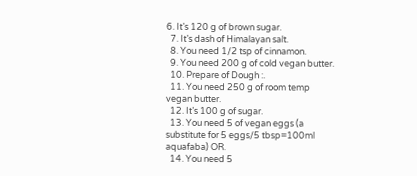6. It’s 120 g of brown sugar.
  7. It’s dash of Himalayan salt.
  8. You need 1/2 tsp of cinnamon.
  9. You need 200 g of cold vegan butter.
  10. Prepare of Dough :.
  11. You need 250 g of room temp vegan butter.
  12. It’s 100 g of sugar.
  13. You need 5 of vegan eggs (a substitute for 5 eggs/5 tbsp=100ml aquafaba) OR.
  14. You need 5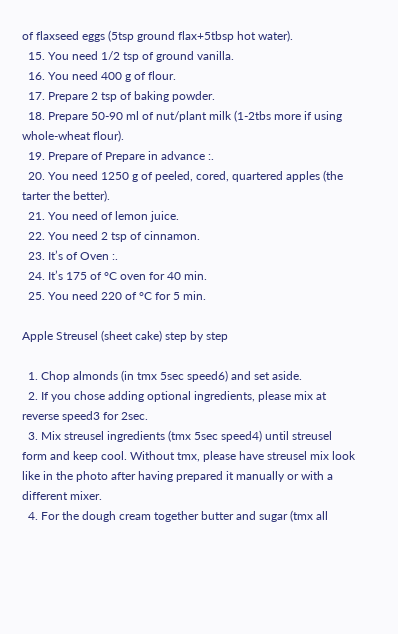of flaxseed eggs (5tsp ground flax+5tbsp hot water).
  15. You need 1/2 tsp of ground vanilla.
  16. You need 400 g of flour.
  17. Prepare 2 tsp of baking powder.
  18. Prepare 50-90 ml of nut/plant milk (1-2tbs more if using whole-wheat flour).
  19. Prepare of Prepare in advance :.
  20. You need 1250 g of peeled, cored, quartered apples (the tarter the better).
  21. You need of lemon juice.
  22. You need 2 tsp of cinnamon.
  23. It’s of Oven :.
  24. It’s 175 of °C oven for 40 min.
  25. You need 220 of °C for 5 min.

Apple Streusel (sheet cake) step by step

  1. Chop almonds (in tmx 5sec speed6) and set aside.
  2. If you chose adding optional ingredients, please mix at reverse speed3 for 2sec.
  3. Mix streusel ingredients (tmx 5sec speed4) until streusel form and keep cool. Without tmx, please have streusel mix look like in the photo after having prepared it manually or with a different mixer.
  4. For the dough cream together butter and sugar (tmx all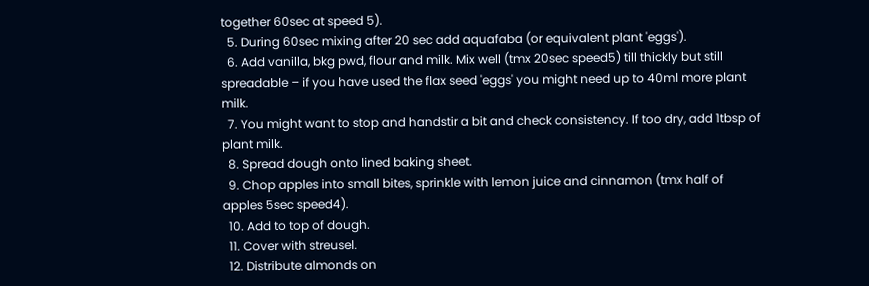together 60sec at speed 5).
  5. During 60sec mixing after 20 sec add aquafaba (or equivalent plant 'eggs').
  6. Add vanilla, bkg pwd, flour and milk. Mix well (tmx 20sec speed5) till thickly but still spreadable – if you have used the flax seed 'eggs' you might need up to 40ml more plant milk.
  7. You might want to stop and handstir a bit and check consistency. If too dry, add 1tbsp of plant milk.
  8. Spread dough onto lined baking sheet.
  9. Chop apples into small bites, sprinkle with lemon juice and cinnamon (tmx half of apples 5sec speed4).
  10. Add to top of dough.
  11. Cover with streusel.
  12. Distribute almonds on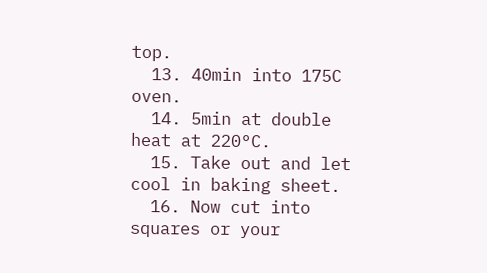top.
  13. 40min into 175C oven.
  14. 5min at double heat at 220°C.
  15. Take out and let cool in baking sheet.
  16. Now cut into squares or your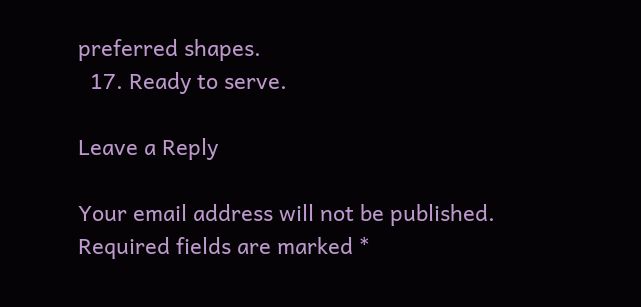preferred shapes.
  17. Ready to serve.

Leave a Reply

Your email address will not be published. Required fields are marked *